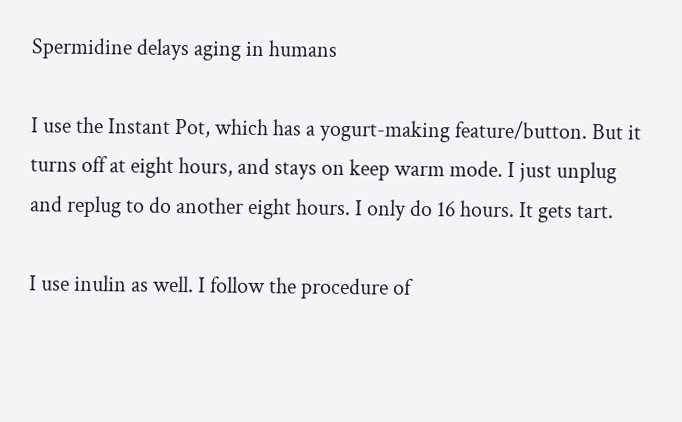Spermidine delays aging in humans

I use the Instant Pot, which has a yogurt-making feature/button. But it turns off at eight hours, and stays on keep warm mode. I just unplug and replug to do another eight hours. I only do 16 hours. It gets tart.

I use inulin as well. I follow the procedure of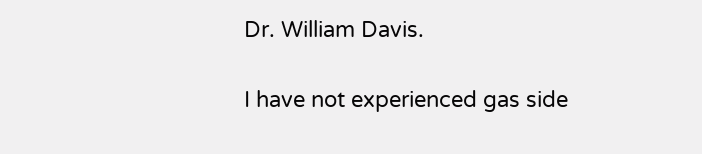Dr. William Davis.

I have not experienced gas side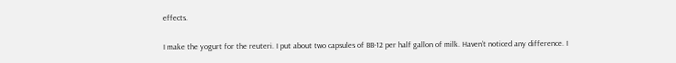effects.

I make the yogurt for the reuteri. I put about two capsules of BB-12 per half gallon of milk. Haven’t noticed any difference. I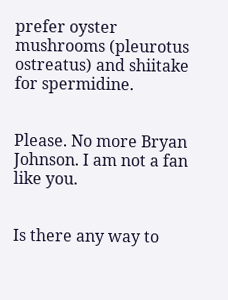prefer oyster mushrooms (pleurotus ostreatus) and shiitake for spermidine.


Please. No more Bryan Johnson. I am not a fan like you.


Is there any way to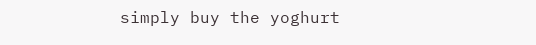simply buy the yoghurt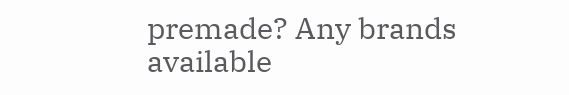premade? Any brands available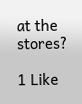at the stores?

1 Like